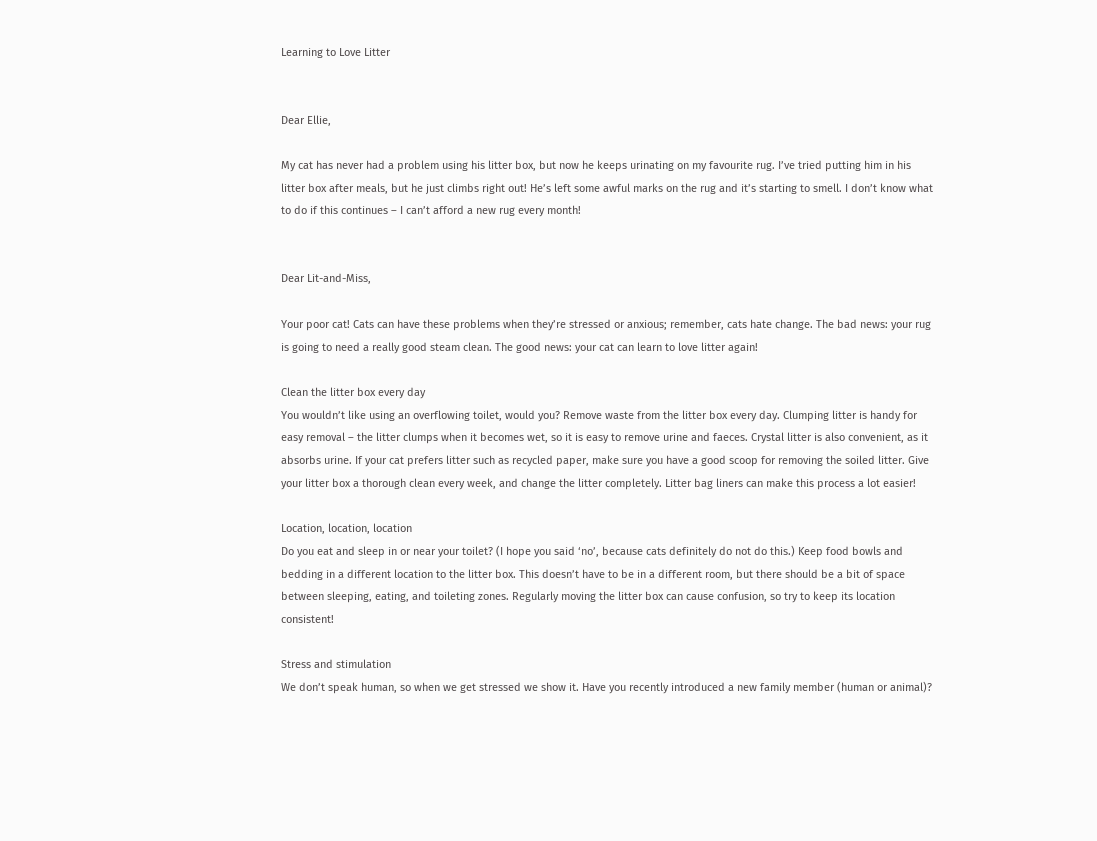Learning to Love Litter


Dear Ellie,

My cat has never had a problem using his litter box, but now he keeps urinating on my favourite rug. I’ve tried putting him in his litter box after meals, but he just climbs right out! He’s left some awful marks on the rug and it’s starting to smell. I don’t know what to do if this continues – I can’t afford a new rug every month!


Dear Lit-and-Miss,

Your poor cat! Cats can have these problems when they’re stressed or anxious; remember, cats hate change. The bad news: your rug is going to need a really good steam clean. The good news: your cat can learn to love litter again!

Clean the litter box every day
You wouldn’t like using an overflowing toilet, would you? Remove waste from the litter box every day. Clumping litter is handy for easy removal – the litter clumps when it becomes wet, so it is easy to remove urine and faeces. Crystal litter is also convenient, as it absorbs urine. If your cat prefers litter such as recycled paper, make sure you have a good scoop for removing the soiled litter. Give your litter box a thorough clean every week, and change the litter completely. Litter bag liners can make this process a lot easier!

Location, location, location
Do you eat and sleep in or near your toilet? (I hope you said ‘no’, because cats definitely do not do this.) Keep food bowls and bedding in a different location to the litter box. This doesn’t have to be in a different room, but there should be a bit of space between sleeping, eating, and toileting zones. Regularly moving the litter box can cause confusion, so try to keep its location consistent!

Stress and stimulation
We don’t speak human, so when we get stressed we show it. Have you recently introduced a new family member (human or animal)?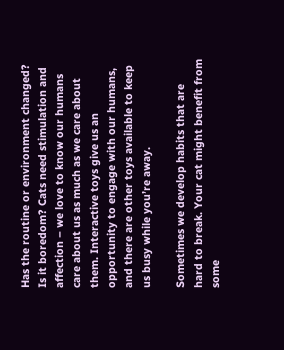Has the routine or environment changed? Is it boredom? Cats need stimulation and affection – we love to know our humans care about us as much as we care about them. Interactive toys give us an opportunity to engage with our humans, and there are other toys available to keep us busy while you’re away.

Sometimes we develop habits that are hard to break. Your cat might benefit from some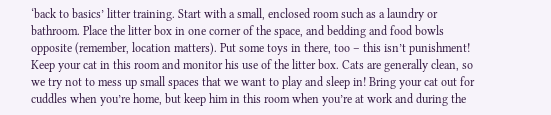‘back to basics’ litter training. Start with a small, enclosed room such as a laundry or bathroom. Place the litter box in one corner of the space, and bedding and food bowls opposite (remember, location matters). Put some toys in there, too – this isn’t punishment! Keep your cat in this room and monitor his use of the litter box. Cats are generally clean, so we try not to mess up small spaces that we want to play and sleep in! Bring your cat out for cuddles when you’re home, but keep him in this room when you’re at work and during the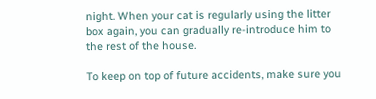night. When your cat is regularly using the litter box again, you can gradually re-introduce him to the rest of the house.

To keep on top of future accidents, make sure you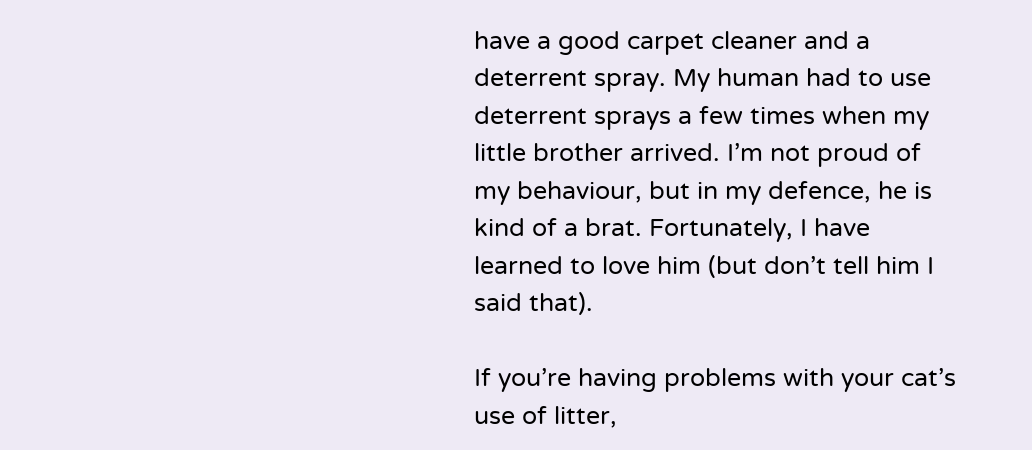have a good carpet cleaner and a deterrent spray. My human had to use deterrent sprays a few times when my little brother arrived. I’m not proud of my behaviour, but in my defence, he is kind of a brat. Fortunately, I have learned to love him (but don’t tell him I said that).

If you’re having problems with your cat’s use of litter,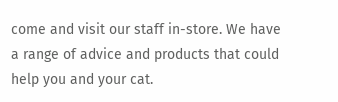come and visit our staff in-store. We have a range of advice and products that could help you and your cat.